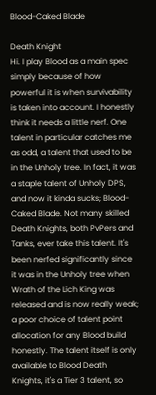Blood-Caked Blade

Death Knight
Hi. I play Blood as a main spec simply because of how powerful it is when survivability is taken into account. I honestly think it needs a little nerf. One talent in particular catches me as odd, a talent that used to be in the Unholy tree. In fact, it was a staple talent of Unholy DPS, and now it kinda sucks; Blood-Caked Blade. Not many skilled Death Knights, both PvPers and Tanks, ever take this talent. It's been nerfed significantly since it was in the Unholy tree when Wrath of the Lich King was released and is now really weak; a poor choice of talent point allocation for any Blood build honestly. The talent itself is only available to Blood Death Knights, it's a Tier 3 talent, so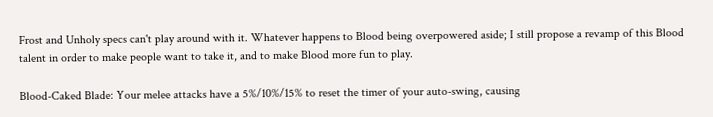Frost and Unholy specs can't play around with it. Whatever happens to Blood being overpowered aside; I still propose a revamp of this Blood talent in order to make people want to take it, and to make Blood more fun to play.

Blood-Caked Blade: Your melee attacks have a 5%/10%/15% to reset the timer of your auto-swing, causing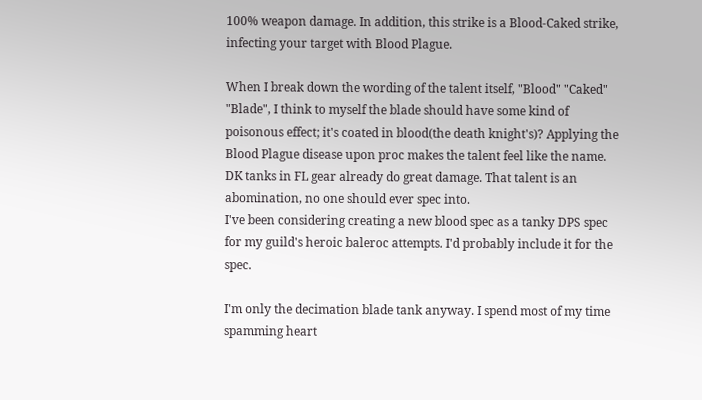100% weapon damage. In addition, this strike is a Blood-Caked strike, infecting your target with Blood Plague.

When I break down the wording of the talent itself, "Blood" "Caked" "Blade", I think to myself the blade should have some kind of poisonous effect; it's coated in blood(the death knight's)? Applying the Blood Plague disease upon proc makes the talent feel like the name.
DK tanks in FL gear already do great damage. That talent is an abomination, no one should ever spec into.
I've been considering creating a new blood spec as a tanky DPS spec for my guild's heroic baleroc attempts. I'd probably include it for the spec.

I'm only the decimation blade tank anyway. I spend most of my time spamming heart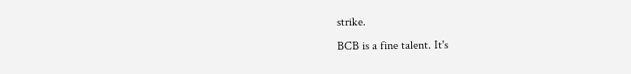strike.
BCB is a fine talent. It's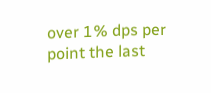over 1% dps per point the last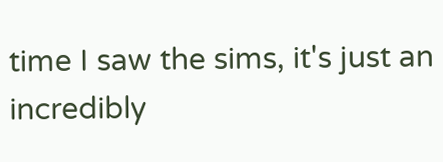time I saw the sims, it's just an incredibly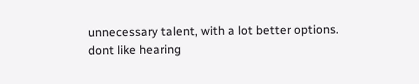unnecessary talent, with a lot better options.
dont like hearing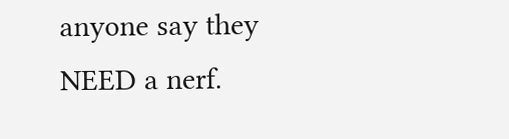anyone say they NEED a nerf.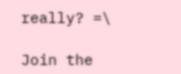really? =\

Join the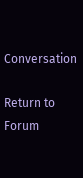Conversation

Return to Forum